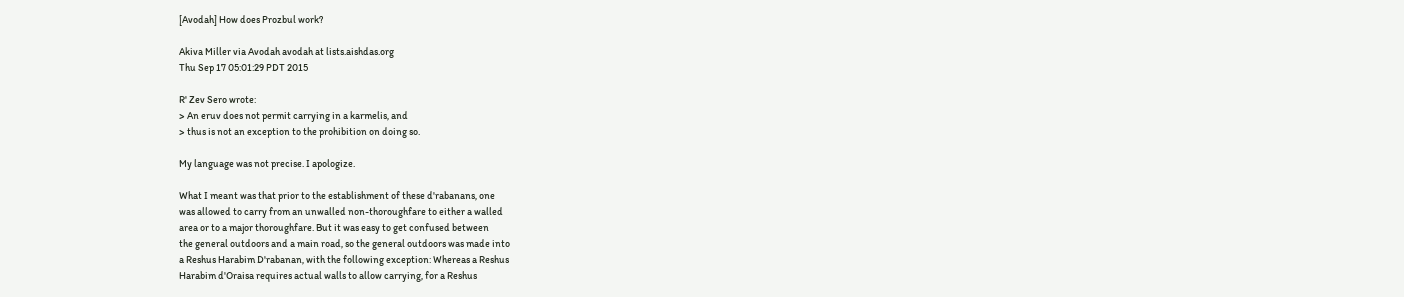[Avodah] How does Prozbul work?

Akiva Miller via Avodah avodah at lists.aishdas.org
Thu Sep 17 05:01:29 PDT 2015

R' Zev Sero wrote:
> An eruv does not permit carrying in a karmelis, and
> thus is not an exception to the prohibition on doing so.

My language was not precise. I apologize.

What I meant was that prior to the establishment of these d'rabanans, one
was allowed to carry from an unwalled non-thoroughfare to either a walled
area or to a major thoroughfare. But it was easy to get confused between
the general outdoors and a main road, so the general outdoors was made into
a Reshus Harabim D'rabanan, with the following exception: Whereas a Reshus
Harabim d'Oraisa requires actual walls to allow carrying, for a Reshus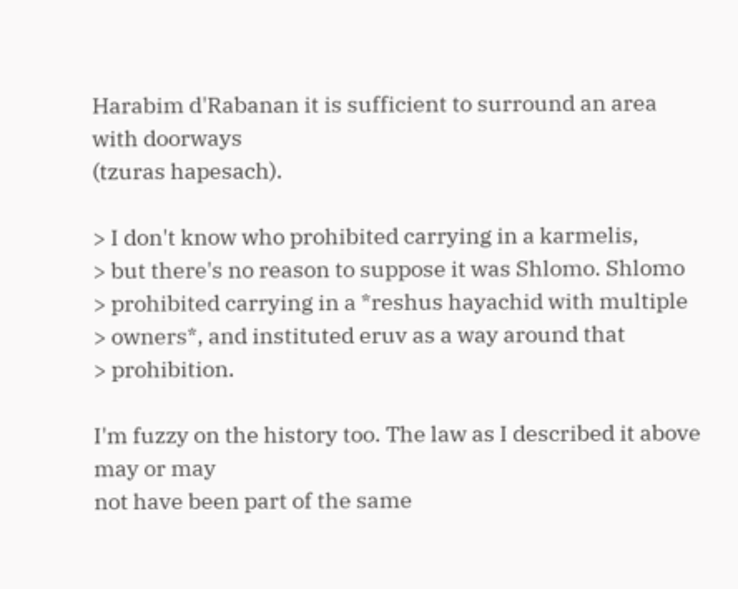Harabim d'Rabanan it is sufficient to surround an area with doorways
(tzuras hapesach).

> I don't know who prohibited carrying in a karmelis,
> but there's no reason to suppose it was Shlomo. Shlomo
> prohibited carrying in a *reshus hayachid with multiple
> owners*, and instituted eruv as a way around that
> prohibition.

I'm fuzzy on the history too. The law as I described it above may or may
not have been part of the same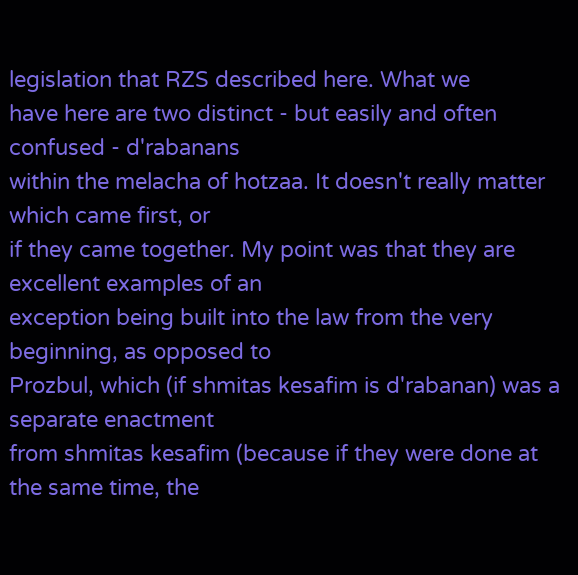legislation that RZS described here. What we
have here are two distinct - but easily and often confused - d'rabanans
within the melacha of hotzaa. It doesn't really matter which came first, or
if they came together. My point was that they are excellent examples of an
exception being built into the law from the very beginning, as opposed to
Prozbul, which (if shmitas kesafim is d'rabanan) was a separate enactment
from shmitas kesafim (because if they were done at the same time, the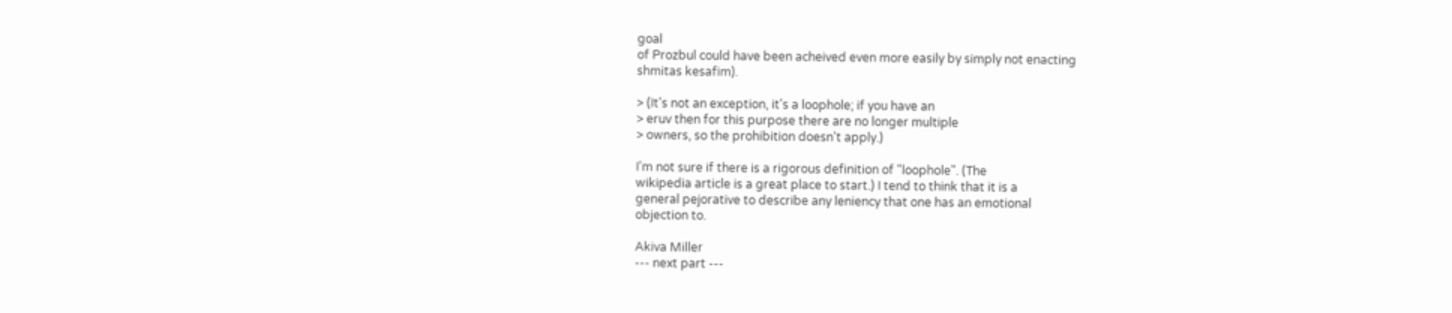goal
of Prozbul could have been acheived even more easily by simply not enacting
shmitas kesafim).

> (It's not an exception, it's a loophole; if you have an
> eruv then for this purpose there are no longer multiple
> owners, so the prohibition doesn't apply.)

I'm not sure if there is a rigorous definition of "loophole". (The
wikipedia article is a great place to start.) I tend to think that it is a
general pejorative to describe any leniency that one has an emotional
objection to.

Akiva Miller
--- next part ---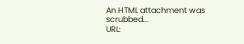An HTML attachment was scrubbed...
URL: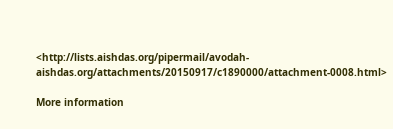<http://lists.aishdas.org/pipermail/avodah-aishdas.org/attachments/20150917/c1890000/attachment-0008.html>

More information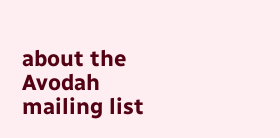about the Avodah mailing list